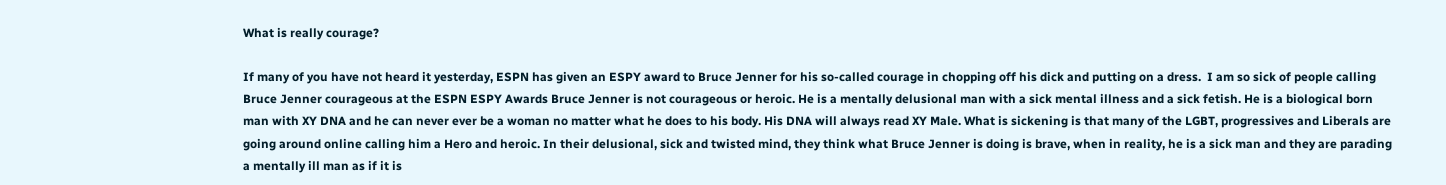What is really courage?

If many of you have not heard it yesterday, ESPN has given an ESPY award to Bruce Jenner for his so-called courage in chopping off his dick and putting on a dress.  I am so sick of people calling Bruce Jenner courageous at the ESPN ESPY Awards Bruce Jenner is not courageous or heroic. He is a mentally delusional man with a sick mental illness and a sick fetish. He is a biological born man with XY DNA and he can never ever be a woman no matter what he does to his body. His DNA will always read XY Male. What is sickening is that many of the LGBT, progressives and Liberals are going around online calling him a Hero and heroic. In their delusional, sick and twisted mind, they think what Bruce Jenner is doing is brave, when in reality, he is a sick man and they are parading a mentally ill man as if it is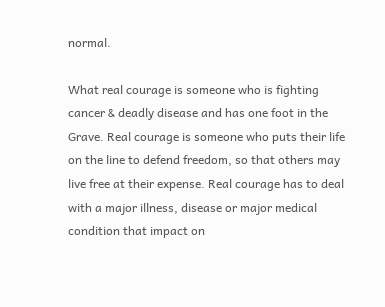normal.

What real courage is someone who is fighting cancer & deadly disease and has one foot in the Grave. Real courage is someone who puts their life on the line to defend freedom, so that others may live free at their expense. Real courage has to deal with a major illness, disease or major medical condition that impact on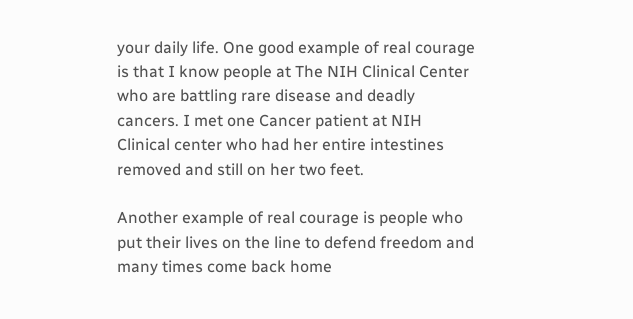your daily life. One good example of real courage is that I know people at The NIH Clinical Center who are battling rare disease and deadly cancers. I met one Cancer patient at NIH Clinical center who had her entire intestines removed and still on her two feet.

Another example of real courage is people who put their lives on the line to defend freedom and many times come back home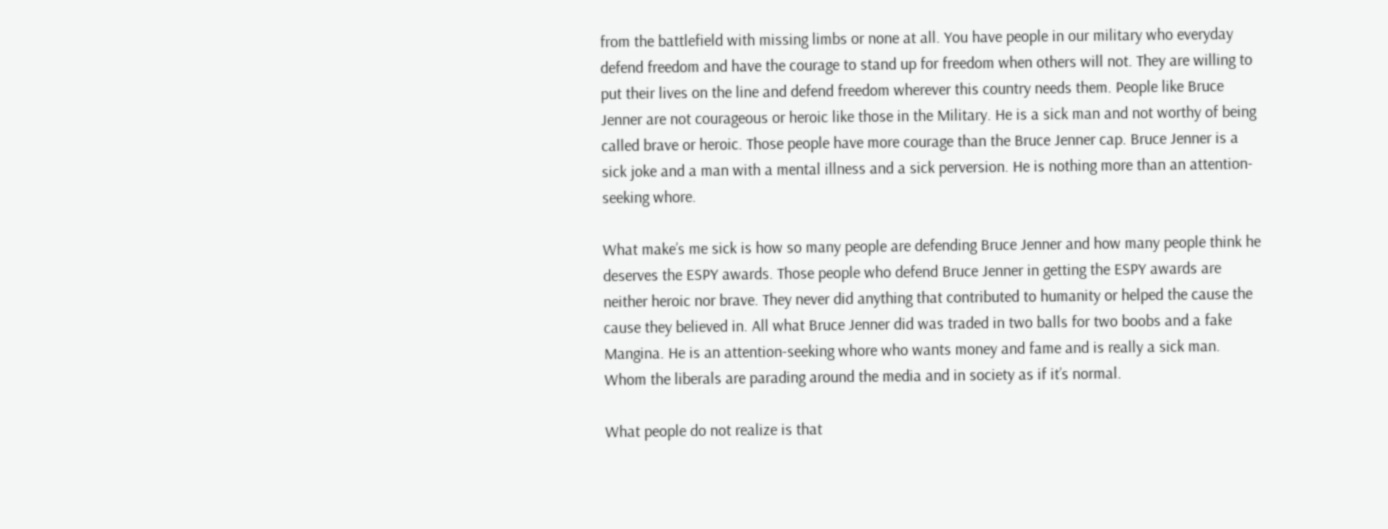from the battlefield with missing limbs or none at all. You have people in our military who everyday defend freedom and have the courage to stand up for freedom when others will not. They are willing to put their lives on the line and defend freedom wherever this country needs them. People like Bruce Jenner are not courageous or heroic like those in the Military. He is a sick man and not worthy of being called brave or heroic. Those people have more courage than the Bruce Jenner cap. Bruce Jenner is a sick joke and a man with a mental illness and a sick perversion. He is nothing more than an attention-seeking whore.

What make’s me sick is how so many people are defending Bruce Jenner and how many people think he deserves the ESPY awards. Those people who defend Bruce Jenner in getting the ESPY awards are neither heroic nor brave. They never did anything that contributed to humanity or helped the cause the cause they believed in. All what Bruce Jenner did was traded in two balls for two boobs and a fake Mangina. He is an attention-seeking whore who wants money and fame and is really a sick man. Whom the liberals are parading around the media and in society as if it’s normal.

What people do not realize is that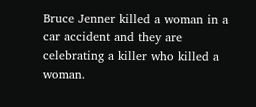Bruce Jenner killed a woman in a car accident and they are celebrating a killer who killed a woman.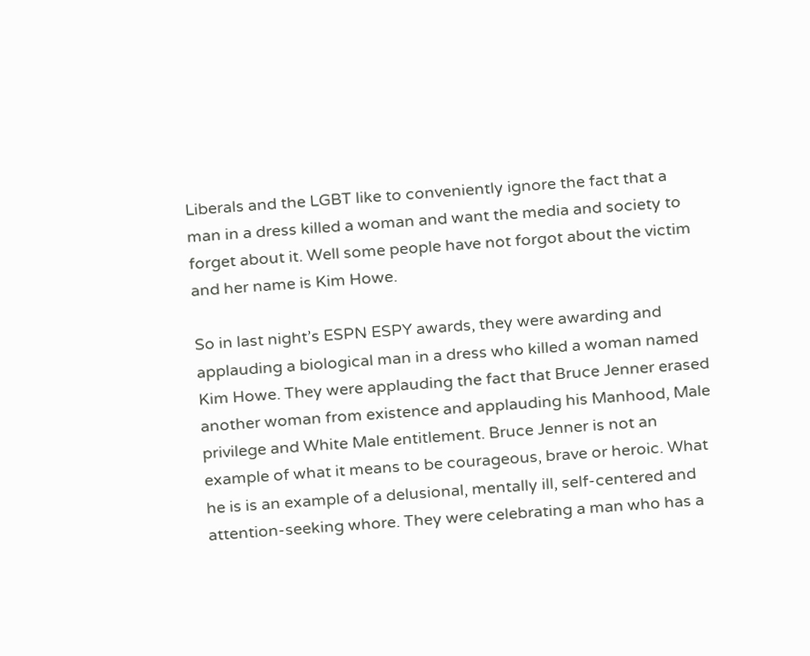Liberals and the LGBT like to conveniently ignore the fact that a man in a dress killed a woman and want the media and society to forget about it. Well some people have not forgot about the victim and her name is Kim Howe.

So in last night’s ESPN ESPY awards, they were awarding and applauding a biological man in a dress who killed a woman named Kim Howe. They were applauding the fact that Bruce Jenner erased another woman from existence and applauding his Manhood, Male privilege and White Male entitlement. Bruce Jenner is not an example of what it means to be courageous, brave or heroic. What he is is an example of a delusional, mentally ill, self-centered and attention-seeking whore. They were celebrating a man who has a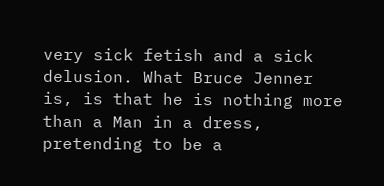very sick fetish and a sick delusion. What Bruce Jenner is, is that he is nothing more than a Man in a dress, pretending to be a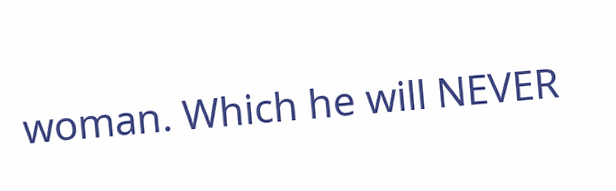woman. Which he will NEVER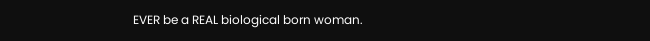EVER be a REAL biological born woman.